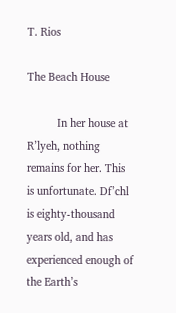T. Rios

The Beach House

          In her house at R’lyeh, nothing remains for her. This is unfortunate. Df’chl is eighty-thousand years old, and has experienced enough of the Earth’s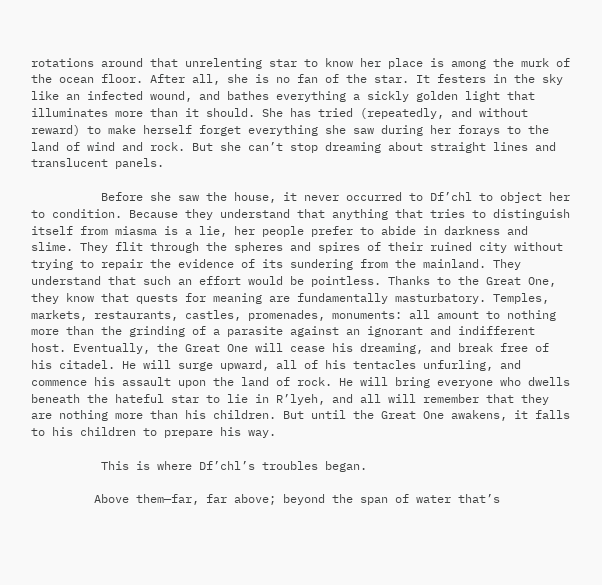rotations around that unrelenting star to know her place is among the murk of the ocean floor. After all, she is no fan of the star. It festers in the sky like an infected wound, and bathes everything a sickly golden light that illuminates more than it should. She has tried (repeatedly, and without reward) to make herself forget everything she saw during her forays to the land of wind and rock. But she can’t stop dreaming about straight lines and translucent panels.

          Before she saw the house, it never occurred to Df’chl to object her to condition. Because they understand that anything that tries to distinguish itself from miasma is a lie, her people prefer to abide in darkness and slime. They flit through the spheres and spires of their ruined city without trying to repair the evidence of its sundering from the mainland. They understand that such an effort would be pointless. Thanks to the Great One, they know that quests for meaning are fundamentally masturbatory. Temples, markets, restaurants, castles, promenades, monuments: all amount to nothing more than the grinding of a parasite against an ignorant and indifferent host. Eventually, the Great One will cease his dreaming, and break free of his citadel. He will surge upward, all of his tentacles unfurling, and commence his assault upon the land of rock. He will bring everyone who dwells beneath the hateful star to lie in R’lyeh, and all will remember that they are nothing more than his children. But until the Great One awakens, it falls to his children to prepare his way.

          This is where Df’chl’s troubles began.

         Above them—far, far above; beyond the span of water that’s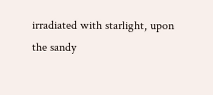irradiated with starlight, upon the sandy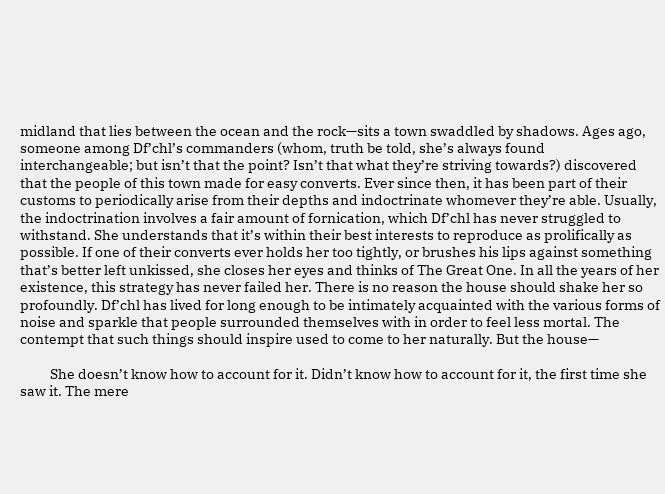midland that lies between the ocean and the rock—sits a town swaddled by shadows. Ages ago, someone among Df’chl’s commanders (whom, truth be told, she’s always found interchangeable; but isn’t that the point? Isn’t that what they’re striving towards?) discovered that the people of this town made for easy converts. Ever since then, it has been part of their customs to periodically arise from their depths and indoctrinate whomever they’re able. Usually, the indoctrination involves a fair amount of fornication, which Df’chl has never struggled to withstand. She understands that it’s within their best interests to reproduce as prolifically as possible. If one of their converts ever holds her too tightly, or brushes his lips against something that’s better left unkissed, she closes her eyes and thinks of The Great One. In all the years of her existence, this strategy has never failed her. There is no reason the house should shake her so profoundly. Df’chl has lived for long enough to be intimately acquainted with the various forms of noise and sparkle that people surrounded themselves with in order to feel less mortal. The contempt that such things should inspire used to come to her naturally. But the house—

          She doesn’t know how to account for it. Didn’t know how to account for it, the first time she saw it. The mere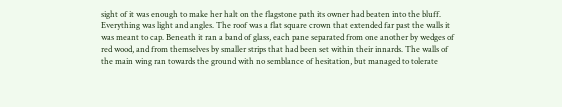sight of it was enough to make her halt on the flagstone path its owner had beaten into the bluff. Everything was light and angles. The roof was a flat square crown that extended far past the walls it was meant to cap. Beneath it ran a band of glass, each pane separated from one another by wedges of red wood, and from themselves by smaller strips that had been set within their innards. The walls of the main wing ran towards the ground with no semblance of hesitation, but managed to tolerate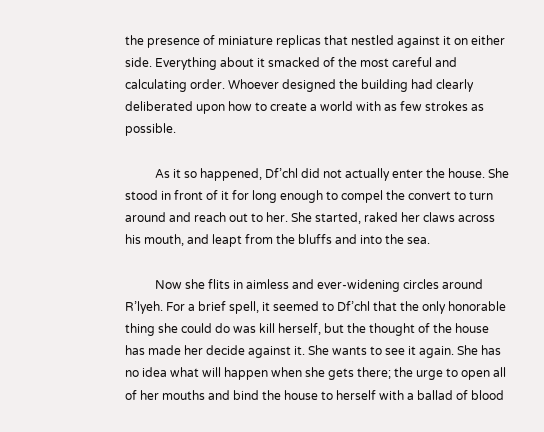the presence of miniature replicas that nestled against it on either side. Everything about it smacked of the most careful and calculating order. Whoever designed the building had clearly deliberated upon how to create a world with as few strokes as possible.

          As it so happened, Df’chl did not actually enter the house. She stood in front of it for long enough to compel the convert to turn around and reach out to her. She started, raked her claws across his mouth, and leapt from the bluffs and into the sea.

          Now she flits in aimless and ever-widening circles around R’lyeh. For a brief spell, it seemed to Df’chl that the only honorable thing she could do was kill herself, but the thought of the house has made her decide against it. She wants to see it again. She has no idea what will happen when she gets there; the urge to open all of her mouths and bind the house to herself with a ballad of blood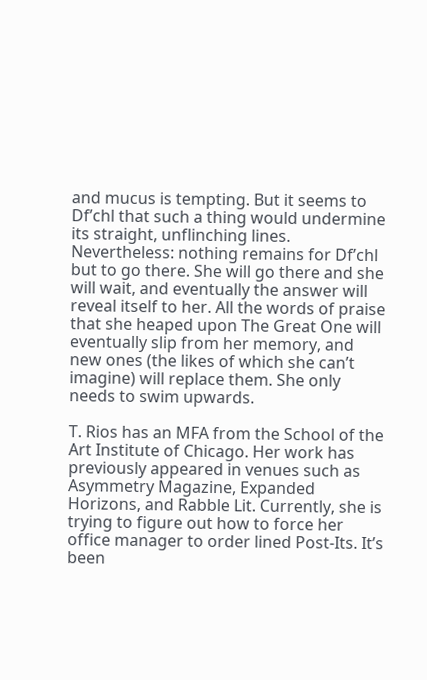and mucus is tempting. But it seems to Df’chl that such a thing would undermine its straight, unflinching lines. Nevertheless: nothing remains for Df’chl but to go there. She will go there and she will wait, and eventually the answer will reveal itself to her. All the words of praise that she heaped upon The Great One will eventually slip from her memory, and new ones (the likes of which she can’t imagine) will replace them. She only needs to swim upwards.

T. Rios has an MFA from the School of the Art Institute of Chicago. Her work has previously appeared in venues such as Asymmetry Magazine, Expanded Horizons, and Rabble Lit. Currently, she is trying to figure out how to force her office manager to order lined Post-Its. It’s been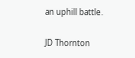an uphill battle.

JD Thornton